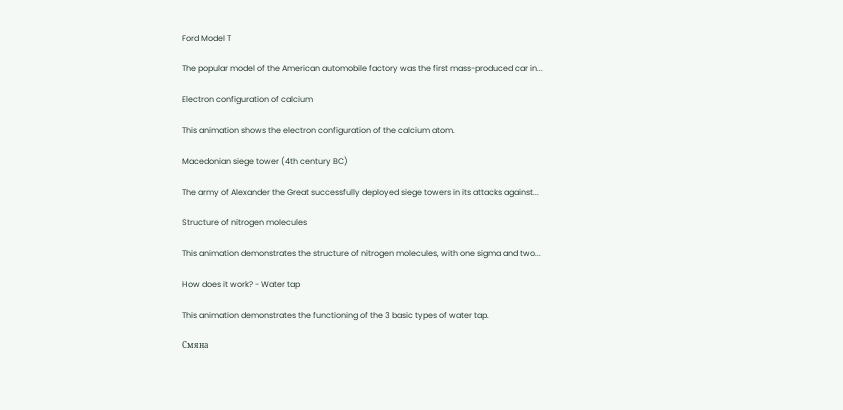Ford Model T

The popular model of the American automobile factory was the first mass-produced car in...

Electron configuration of calcium

This animation shows the electron configuration of the calcium atom.

Macedonian siege tower (4th century BC)

The army of Alexander the Great successfully deployed siege towers in its attacks against...

Structure of nitrogen molecules

This animation demonstrates the structure of nitrogen molecules, with one sigma and two...

How does it work? - Water tap

This animation demonstrates the functioning of the 3 basic types of water tap.

Смяна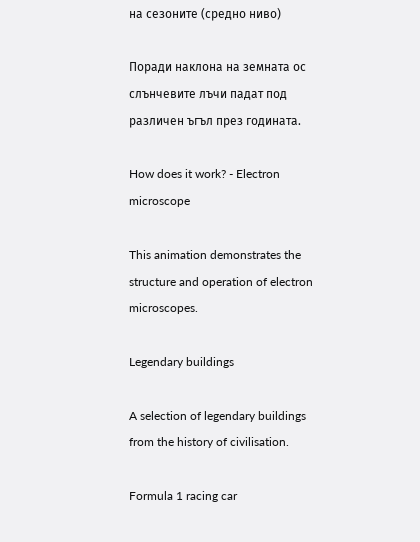на сезоните (средно ниво)

Поради наклона на земната ос слънчевите лъчи падат под различен ъгъл през годината.

How does it work? - Electron microscope

This animation demonstrates the structure and operation of electron microscopes.

Legendary buildings

A selection of legendary buildings from the history of civilisation.

Formula 1 racing car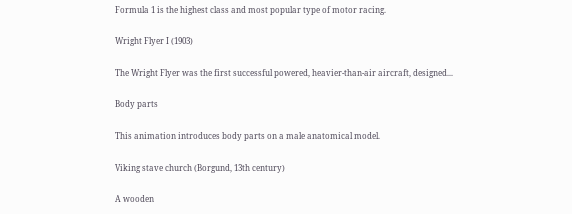Formula 1 is the highest class and most popular type of motor racing.

Wright Flyer I (1903)

The Wright Flyer was the first successful powered, heavier-than-air aircraft, designed...

Body parts

This animation introduces body parts on a male anatomical model.

Viking stave church (Borgund, 13th century)

A wooden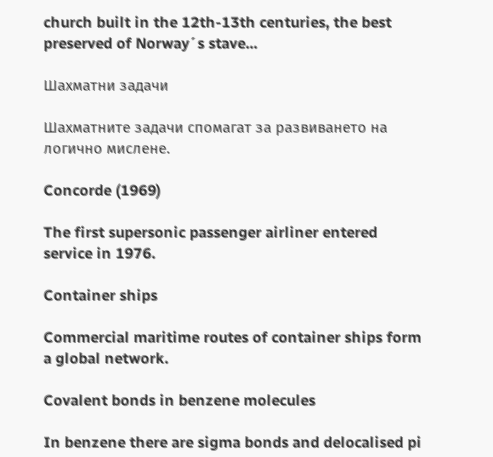church built in the 12th-13th centuries, the best preserved of Norway´s stave...

Шахматни задачи

Шахматните задачи спомагат за развиването на логично мислене.

Concorde (1969)

The first supersonic passenger airliner entered service in 1976.

Container ships

Commercial maritime routes of container ships form a global network.

Covalent bonds in benzene molecules

In benzene there are sigma bonds and delocalised pi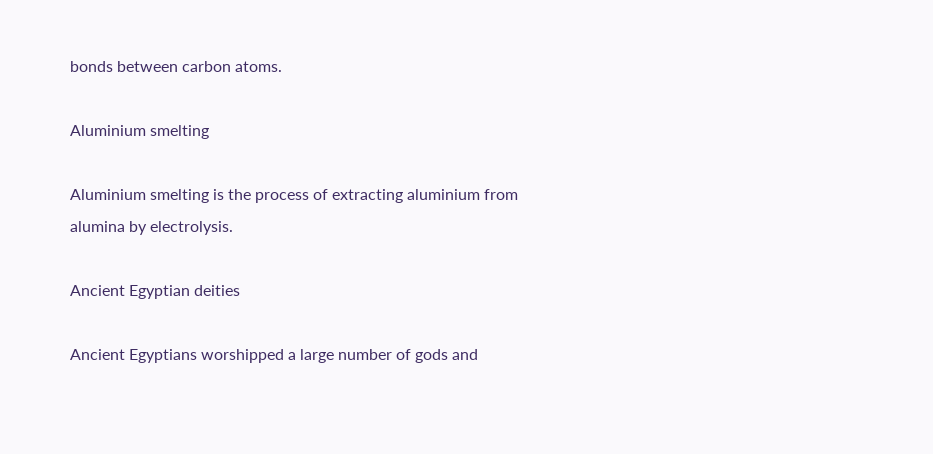bonds between carbon atoms.

Aluminium smelting

Aluminium smelting is the process of extracting aluminium from alumina by electrolysis.

Ancient Egyptian deities

Ancient Egyptians worshipped a large number of gods and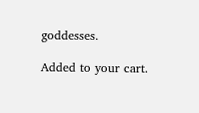goddesses.

Added to your cart.